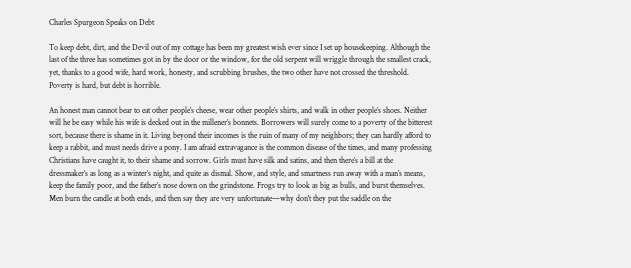Charles Spurgeon Speaks on Debt

To keep debt, dirt, and the Devil out of my cottage has been my greatest wish ever since I set up housekeeping. Although the last of the three has sometimes got in by the door or the window, for the old serpent will wriggle through the smallest crack, yet, thanks to a good wife, hard work, honesty, and scrubbing brushes, the two other have not crossed the threshold. Poverty is hard, but debt is horrible.

An honest man cannot bear to eat other people’s cheese, wear other people’s shirts, and walk in other people’s shoes. Neither will he be easy while his wife is decked out in the millener’s bonnets. Borrowers will surely come to a poverty of the bitterest sort, because there is shame in it. Living beyond their incomes is the ruin of many of my neighbors; they can hardly afford to keep a rabbit, and must needs drive a pony. I am afraid extravagance is the common disease of the times, and many professing Christians have caught it, to their shame and sorrow. Girls must have silk and satins, and then there’s a bill at the dressmaker’s as long as a winter’s night, and quite as dismal. Show, and style, and smartness run away with a man’s means, keep the family poor, and the father’s nose down on the grindstone. Frogs try to look as big as bulls, and burst themselves. Men burn the candle at both ends, and then say they are very unfortunate—why don't they put the saddle on the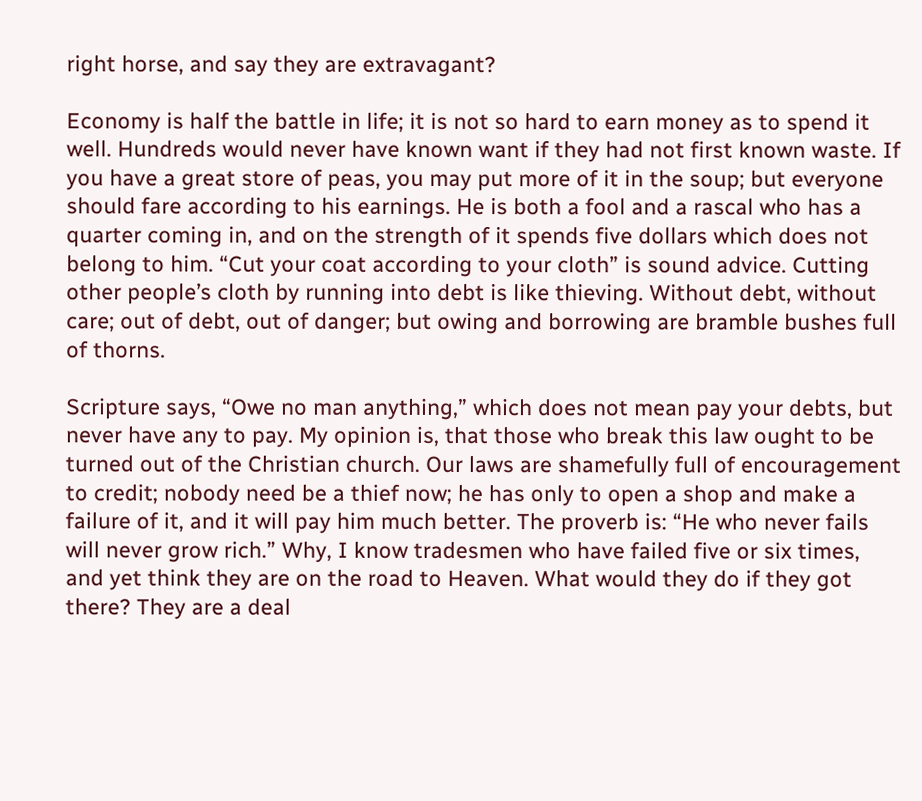right horse, and say they are extravagant?

Economy is half the battle in life; it is not so hard to earn money as to spend it well. Hundreds would never have known want if they had not first known waste. If you have a great store of peas, you may put more of it in the soup; but everyone should fare according to his earnings. He is both a fool and a rascal who has a quarter coming in, and on the strength of it spends five dollars which does not belong to him. “Cut your coat according to your cloth” is sound advice. Cutting other people’s cloth by running into debt is like thieving. Without debt, without care; out of debt, out of danger; but owing and borrowing are bramble bushes full of thorns.

Scripture says, “Owe no man anything,” which does not mean pay your debts, but never have any to pay. My opinion is, that those who break this law ought to be turned out of the Christian church. Our laws are shamefully full of encouragement to credit; nobody need be a thief now; he has only to open a shop and make a failure of it, and it will pay him much better. The proverb is: “He who never fails will never grow rich.” Why, I know tradesmen who have failed five or six times, and yet think they are on the road to Heaven. What would they do if they got there? They are a deal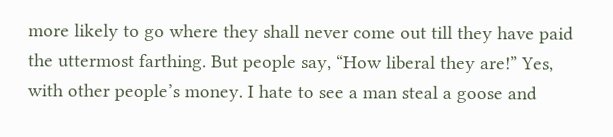more likely to go where they shall never come out till they have paid the uttermost farthing. But people say, “How liberal they are!” Yes, with other people’s money. I hate to see a man steal a goose and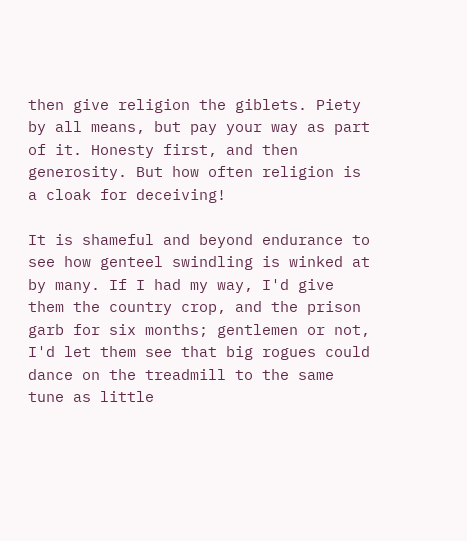then give religion the giblets. Piety by all means, but pay your way as part of it. Honesty first, and then generosity. But how often religion is a cloak for deceiving!

It is shameful and beyond endurance to see how genteel swindling is winked at by many. If I had my way, I'd give them the country crop, and the prison garb for six months; gentlemen or not, I'd let them see that big rogues could dance on the treadmill to the same tune as little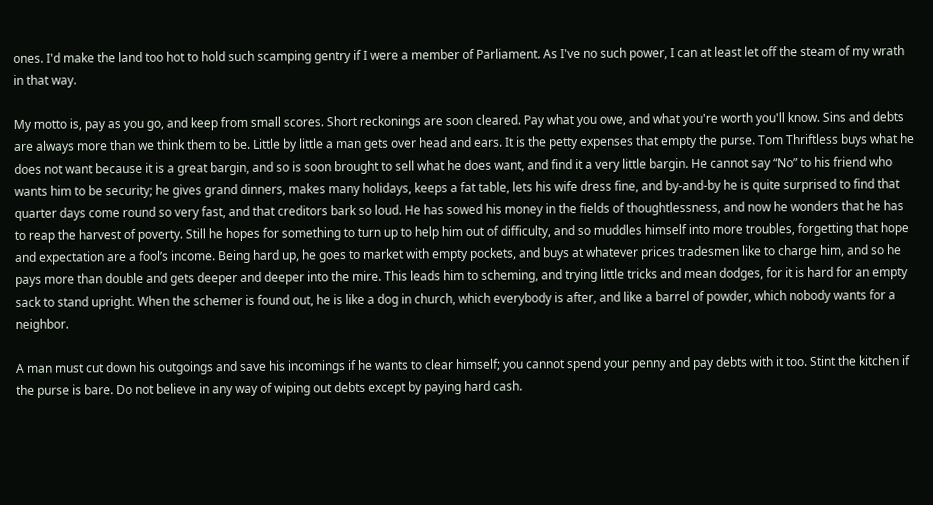ones. I'd make the land too hot to hold such scamping gentry if I were a member of Parliament. As I've no such power, I can at least let off the steam of my wrath in that way.

My motto is, pay as you go, and keep from small scores. Short reckonings are soon cleared. Pay what you owe, and what you're worth you'll know. Sins and debts are always more than we think them to be. Little by little a man gets over head and ears. It is the petty expenses that empty the purse. Tom Thriftless buys what he does not want because it is a great bargin, and so is soon brought to sell what he does want, and find it a very little bargin. He cannot say “No” to his friend who wants him to be security; he gives grand dinners, makes many holidays, keeps a fat table, lets his wife dress fine, and by-and-by he is quite surprised to find that quarter days come round so very fast, and that creditors bark so loud. He has sowed his money in the fields of thoughtlessness, and now he wonders that he has to reap the harvest of poverty. Still he hopes for something to turn up to help him out of difficulty, and so muddles himself into more troubles, forgetting that hope and expectation are a fool’s income. Being hard up, he goes to market with empty pockets, and buys at whatever prices tradesmen like to charge him, and so he pays more than double and gets deeper and deeper into the mire. This leads him to scheming, and trying little tricks and mean dodges, for it is hard for an empty sack to stand upright. When the schemer is found out, he is like a dog in church, which everybody is after, and like a barrel of powder, which nobody wants for a neighbor.

A man must cut down his outgoings and save his incomings if he wants to clear himself; you cannot spend your penny and pay debts with it too. Stint the kitchen if the purse is bare. Do not believe in any way of wiping out debts except by paying hard cash.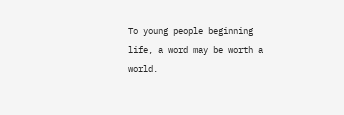To young people beginning life, a word may be worth a world.